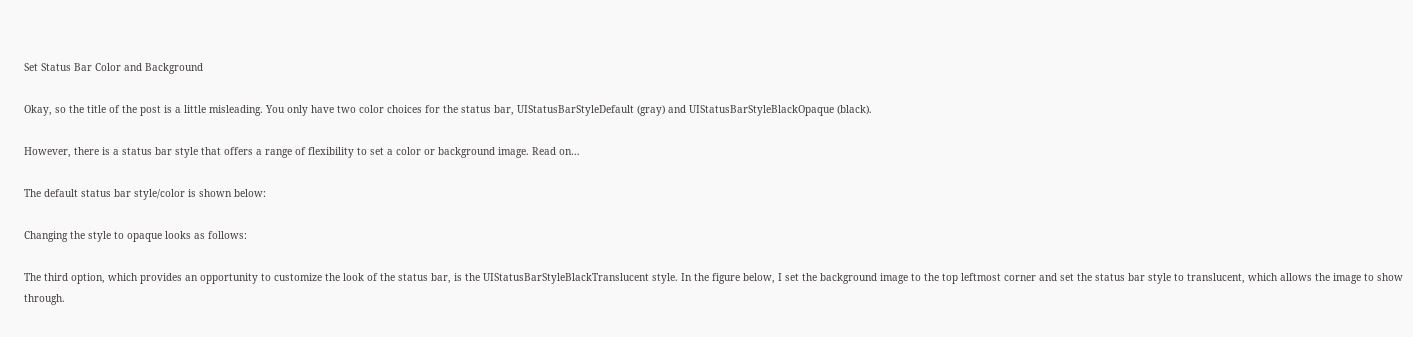Set Status Bar Color and Background

Okay, so the title of the post is a little misleading. You only have two color choices for the status bar, UIStatusBarStyleDefault (gray) and UIStatusBarStyleBlackOpaque (black).

However, there is a status bar style that offers a range of flexibility to set a color or background image. Read on…

The default status bar style/color is shown below:

Changing the style to opaque looks as follows:

The third option, which provides an opportunity to customize the look of the status bar, is the UIStatusBarStyleBlackTranslucent style. In the figure below, I set the background image to the top leftmost corner and set the status bar style to translucent, which allows the image to show through.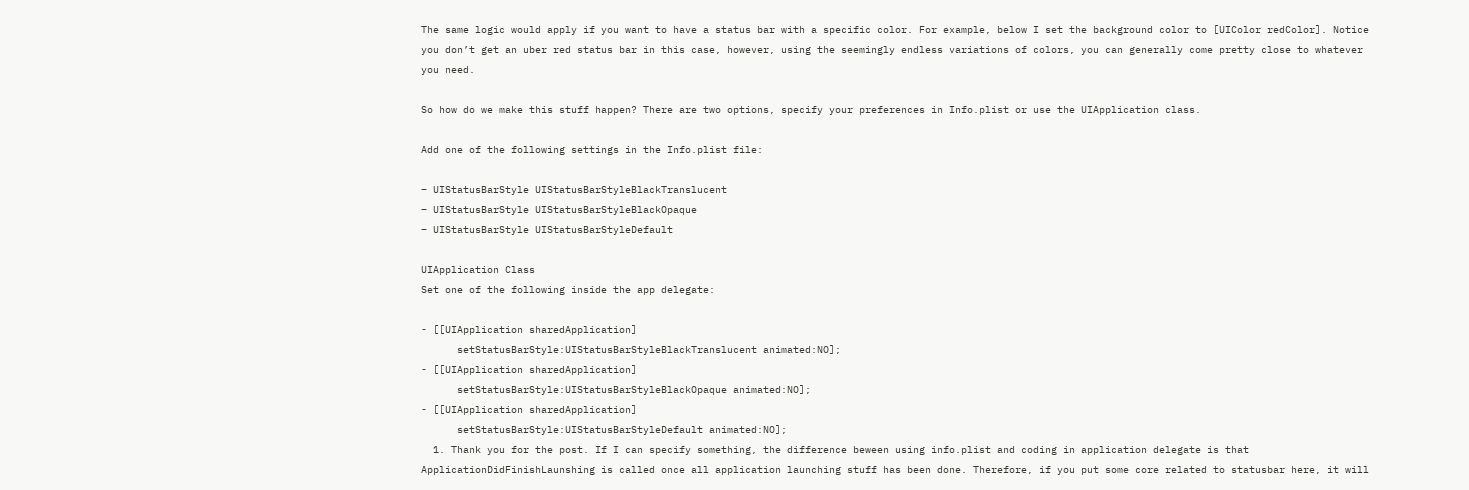The same logic would apply if you want to have a status bar with a specific color. For example, below I set the background color to [UIColor redColor]. Notice you don’t get an uber red status bar in this case, however, using the seemingly endless variations of colors, you can generally come pretty close to whatever you need.

So how do we make this stuff happen? There are two options, specify your preferences in Info.plist or use the UIApplication class.

Add one of the following settings in the Info.plist file:

– UIStatusBarStyle UIStatusBarStyleBlackTranslucent
– UIStatusBarStyle UIStatusBarStyleBlackOpaque
– UIStatusBarStyle UIStatusBarStyleDefault

UIApplication Class
Set one of the following inside the app delegate:

- [[UIApplication sharedApplication]
      setStatusBarStyle:UIStatusBarStyleBlackTranslucent animated:NO];
- [[UIApplication sharedApplication]
      setStatusBarStyle:UIStatusBarStyleBlackOpaque animated:NO];
- [[UIApplication sharedApplication]
      setStatusBarStyle:UIStatusBarStyleDefault animated:NO];
  1. Thank you for the post. If I can specify something, the difference beween using info.plist and coding in application delegate is that ApplicationDidFinishLaunshing is called once all application launching stuff has been done. Therefore, if you put some core related to statusbar here, it will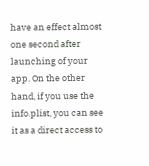have an effect almost one second after launching of your app. On the other hand, if you use the info.plist, you can see it as a direct access to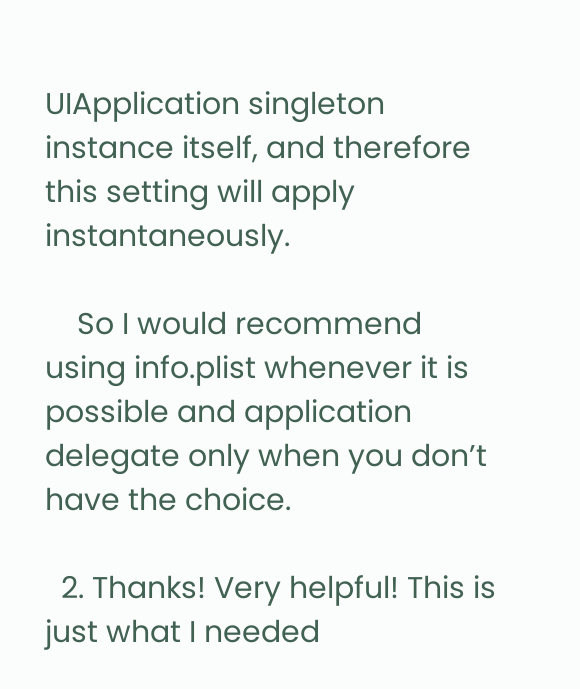UIApplication singleton instance itself, and therefore this setting will apply instantaneously.

    So I would recommend using info.plist whenever it is possible and application delegate only when you don’t have the choice.

  2. Thanks! Very helpful! This is just what I needed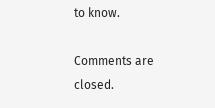to know.

Comments are closed.